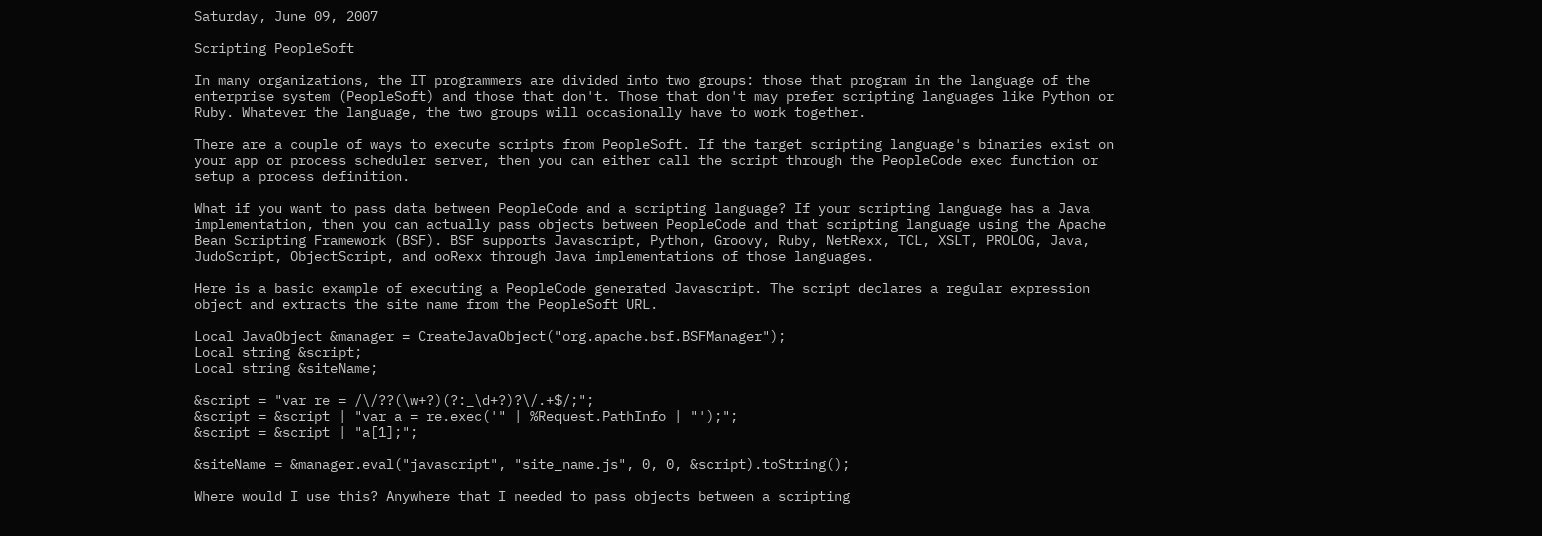Saturday, June 09, 2007

Scripting PeopleSoft

In many organizations, the IT programmers are divided into two groups: those that program in the language of the enterprise system (PeopleSoft) and those that don't. Those that don't may prefer scripting languages like Python or Ruby. Whatever the language, the two groups will occasionally have to work together.

There are a couple of ways to execute scripts from PeopleSoft. If the target scripting language's binaries exist on your app or process scheduler server, then you can either call the script through the PeopleCode exec function or setup a process definition.

What if you want to pass data between PeopleCode and a scripting language? If your scripting language has a Java implementation, then you can actually pass objects between PeopleCode and that scripting language using the Apache Bean Scripting Framework (BSF). BSF supports Javascript, Python, Groovy, Ruby, NetRexx, TCL, XSLT, PROLOG, Java, JudoScript, ObjectScript, and ooRexx through Java implementations of those languages.

Here is a basic example of executing a PeopleCode generated Javascript. The script declares a regular expression object and extracts the site name from the PeopleSoft URL.

Local JavaObject &manager = CreateJavaObject("org.apache.bsf.BSFManager");
Local string &script;
Local string &siteName;

&script = "var re = /\/??(\w+?)(?:_\d+?)?\/.+$/;";
&script = &script | "var a = re.exec('" | %Request.PathInfo | "');";
&script = &script | "a[1];";

&siteName = &manager.eval("javascript", "site_name.js", 0, 0, &script).toString();

Where would I use this? Anywhere that I needed to pass objects between a scripting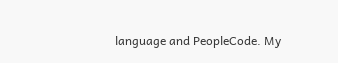language and PeopleCode. My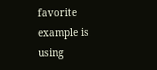favorite example is using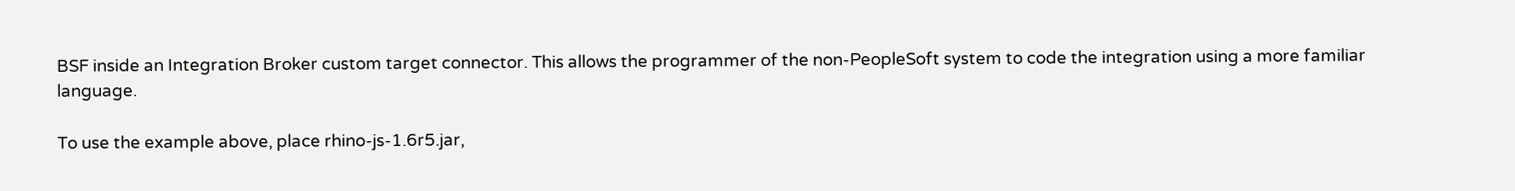BSF inside an Integration Broker custom target connector. This allows the programmer of the non-PeopleSoft system to code the integration using a more familiar language.

To use the example above, place rhino-js-1.6r5.jar,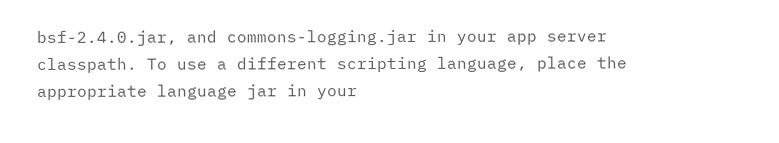bsf-2.4.0.jar, and commons-logging.jar in your app server classpath. To use a different scripting language, place the appropriate language jar in your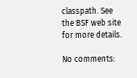classpath. See the BSF web site for more details.

No comments: